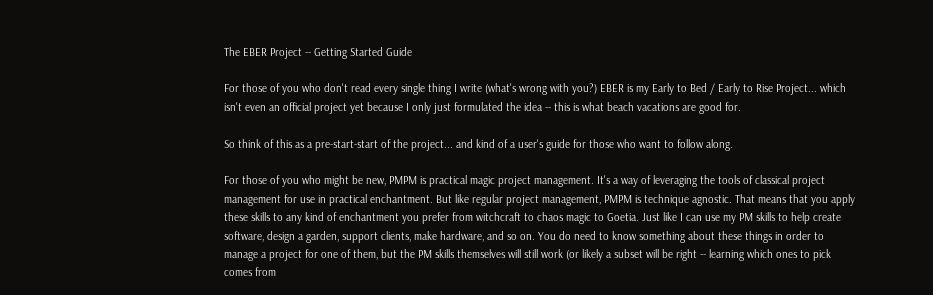The EBER Project -- Getting Started Guide

For those of you who don't read every single thing I write (what's wrong with you?) EBER is my Early to Bed / Early to Rise Project... which isn't even an official project yet because I only just formulated the idea -- this is what beach vacations are good for.

So think of this as a pre-start-start of the project... and kind of a user's guide for those who want to follow along.

For those of you who might be new, PMPM is practical magic project management. It's a way of leveraging the tools of classical project management for use in practical enchantment. But like regular project management, PMPM is technique agnostic. That means that you apply these skills to any kind of enchantment you prefer from witchcraft to chaos magic to Goetia. Just like I can use my PM skills to help create software, design a garden, support clients, make hardware, and so on. You do need to know something about these things in order to manage a project for one of them, but the PM skills themselves will still work (or likely a subset will be right -- learning which ones to pick comes from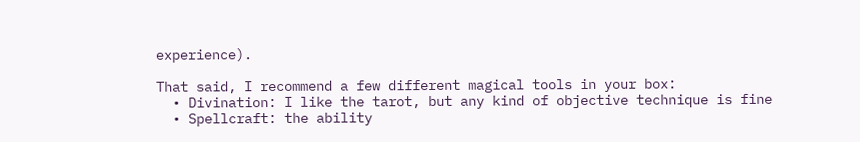experience).

That said, I recommend a few different magical tools in your box:
  • Divination: I like the tarot, but any kind of objective technique is fine
  • Spellcraft: the ability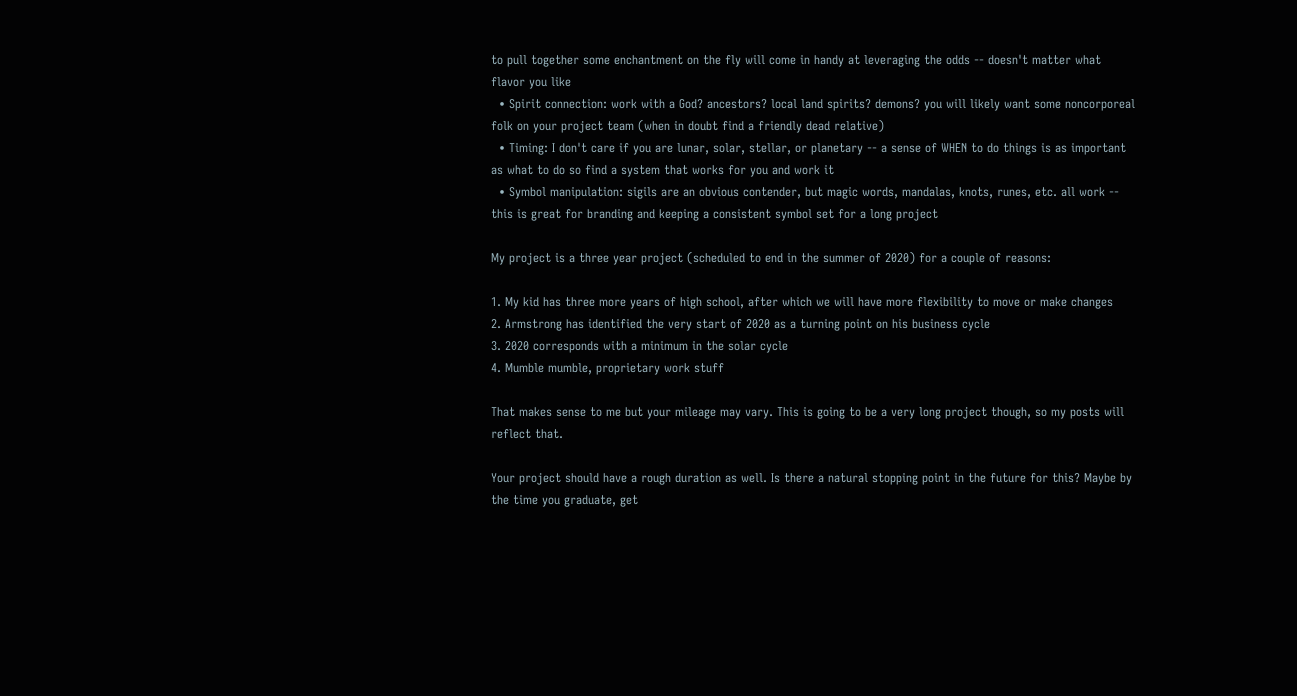to pull together some enchantment on the fly will come in handy at leveraging the odds -- doesn't matter what flavor you like
  • Spirit connection: work with a God? ancestors? local land spirits? demons? you will likely want some noncorporeal folk on your project team (when in doubt find a friendly dead relative)
  • Timing: I don't care if you are lunar, solar, stellar, or planetary -- a sense of WHEN to do things is as important as what to do so find a system that works for you and work it
  • Symbol manipulation: sigils are an obvious contender, but magic words, mandalas, knots, runes, etc. all work -- this is great for branding and keeping a consistent symbol set for a long project

My project is a three year project (scheduled to end in the summer of 2020) for a couple of reasons:

1. My kid has three more years of high school, after which we will have more flexibility to move or make changes
2. Armstrong has identified the very start of 2020 as a turning point on his business cycle
3. 2020 corresponds with a minimum in the solar cycle
4. Mumble mumble, proprietary work stuff

That makes sense to me but your mileage may vary. This is going to be a very long project though, so my posts will reflect that.

Your project should have a rough duration as well. Is there a natural stopping point in the future for this? Maybe by the time you graduate, get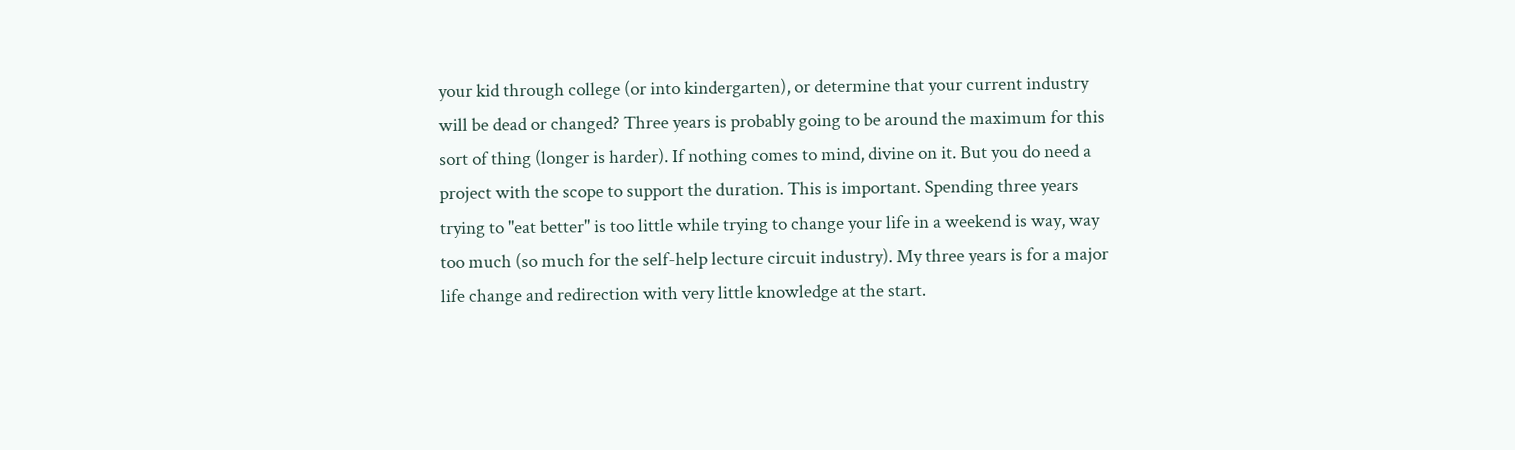your kid through college (or into kindergarten), or determine that your current industry will be dead or changed? Three years is probably going to be around the maximum for this sort of thing (longer is harder). If nothing comes to mind, divine on it. But you do need a project with the scope to support the duration. This is important. Spending three years trying to "eat better" is too little while trying to change your life in a weekend is way, way too much (so much for the self-help lecture circuit industry). My three years is for a major life change and redirection with very little knowledge at the start.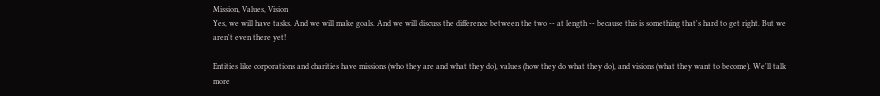Mission, Values, Vision
Yes, we will have tasks. And we will make goals. And we will discuss the difference between the two -- at length -- because this is something that's hard to get right. But we aren't even there yet!

Entities like corporations and charities have missions (who they are and what they do), values (how they do what they do), and visions (what they want to become). We'll talk more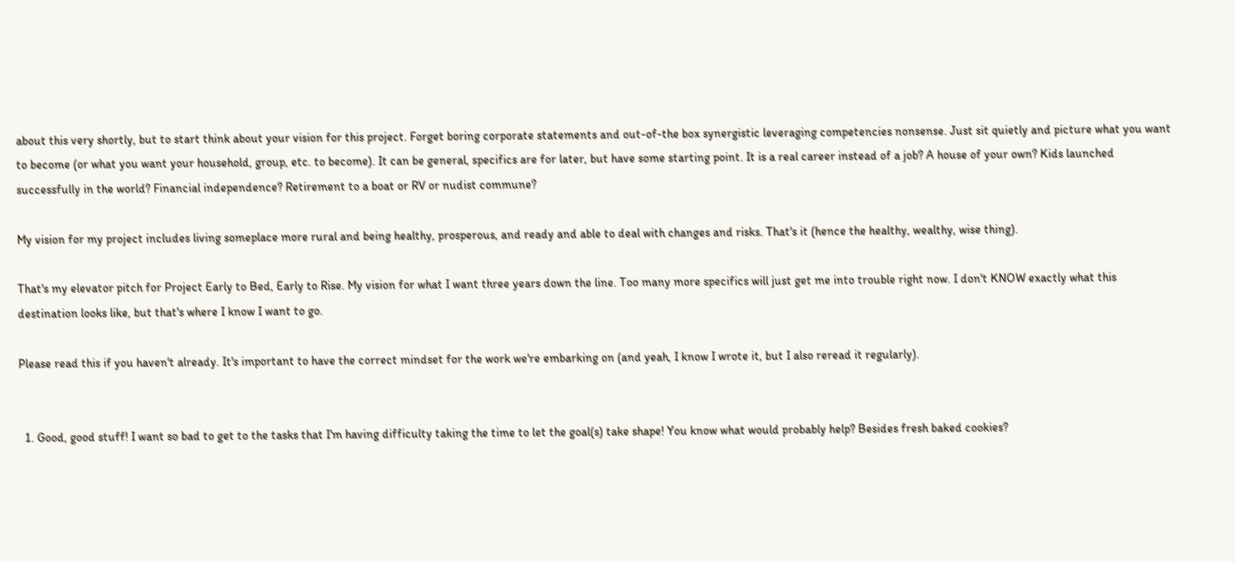about this very shortly, but to start think about your vision for this project. Forget boring corporate statements and out-of-the box synergistic leveraging competencies nonsense. Just sit quietly and picture what you want to become (or what you want your household, group, etc. to become). It can be general, specifics are for later, but have some starting point. It is a real career instead of a job? A house of your own? Kids launched successfully in the world? Financial independence? Retirement to a boat or RV or nudist commune?

My vision for my project includes living someplace more rural and being healthy, prosperous, and ready and able to deal with changes and risks. That's it (hence the healthy, wealthy, wise thing).

That's my elevator pitch for Project Early to Bed, Early to Rise. My vision for what I want three years down the line. Too many more specifics will just get me into trouble right now. I don't KNOW exactly what this destination looks like, but that's where I know I want to go.

Please read this if you haven't already. It's important to have the correct mindset for the work we're embarking on (and yeah, I know I wrote it, but I also reread it regularly).


  1. Good, good stuff! I want so bad to get to the tasks that I'm having difficulty taking the time to let the goal(s) take shape! You know what would probably help? Besides fresh baked cookies?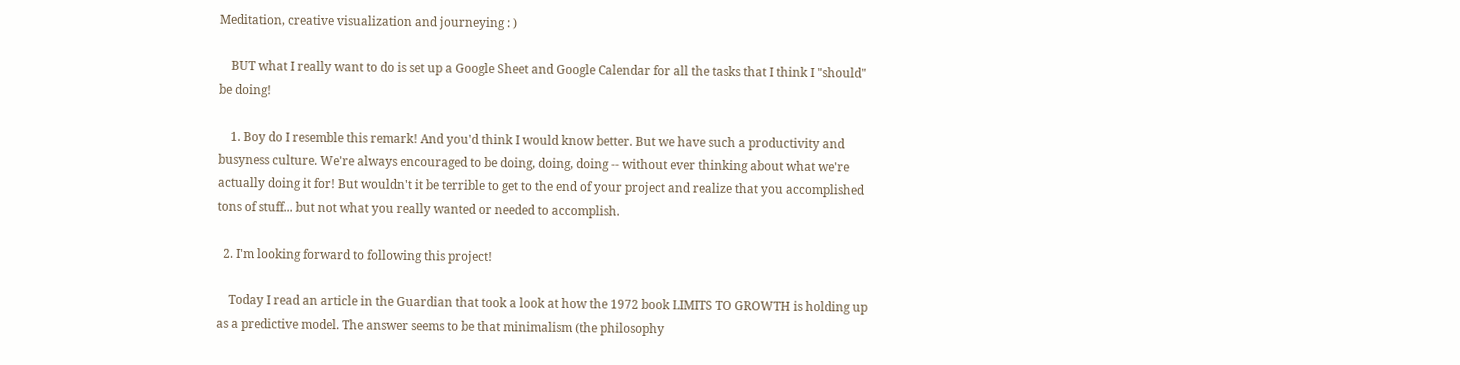Meditation, creative visualization and journeying : )

    BUT what I really want to do is set up a Google Sheet and Google Calendar for all the tasks that I think I "should" be doing!

    1. Boy do I resemble this remark! And you'd think I would know better. But we have such a productivity and busyness culture. We're always encouraged to be doing, doing, doing -- without ever thinking about what we're actually doing it for! But wouldn't it be terrible to get to the end of your project and realize that you accomplished tons of stuff... but not what you really wanted or needed to accomplish.

  2. I'm looking forward to following this project!

    Today I read an article in the Guardian that took a look at how the 1972 book LIMITS TO GROWTH is holding up as a predictive model. The answer seems to be that minimalism (the philosophy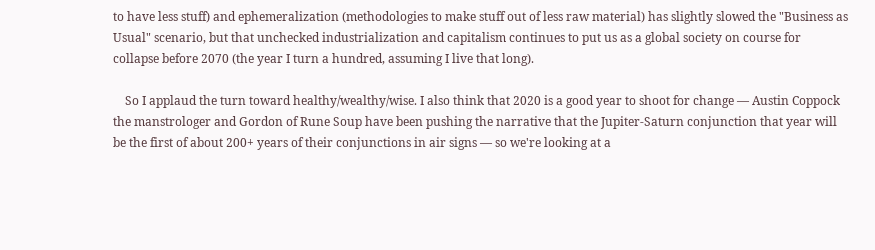to have less stuff) and ephemeralization (methodologies to make stuff out of less raw material) has slightly slowed the "Business as Usual" scenario, but that unchecked industrialization and capitalism continues to put us as a global society on course for collapse before 2070 (the year I turn a hundred, assuming I live that long).

    So I applaud the turn toward healthy/wealthy/wise. I also think that 2020 is a good year to shoot for change — Austin Coppock the manstrologer and Gordon of Rune Soup have been pushing the narrative that the Jupiter-Saturn conjunction that year will be the first of about 200+ years of their conjunctions in air signs — so we're looking at a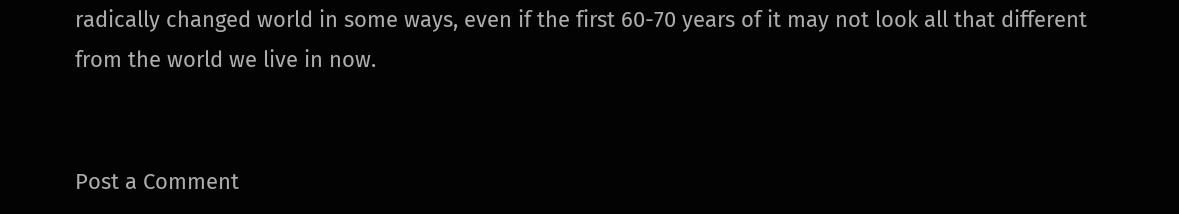radically changed world in some ways, even if the first 60-70 years of it may not look all that different from the world we live in now.


Post a Comment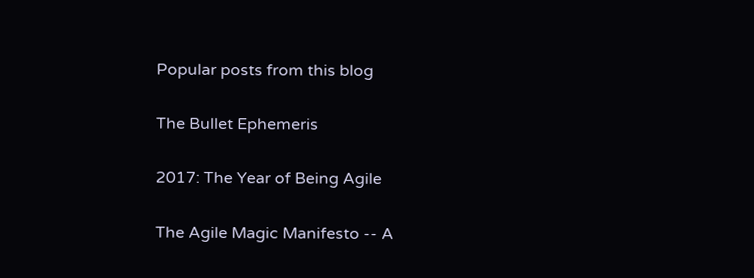Popular posts from this blog

The Bullet Ephemeris

2017: The Year of Being Agile

The Agile Magic Manifesto -- A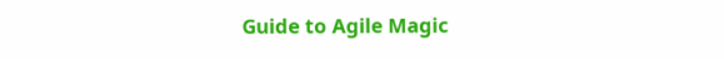Guide to Agile Magic